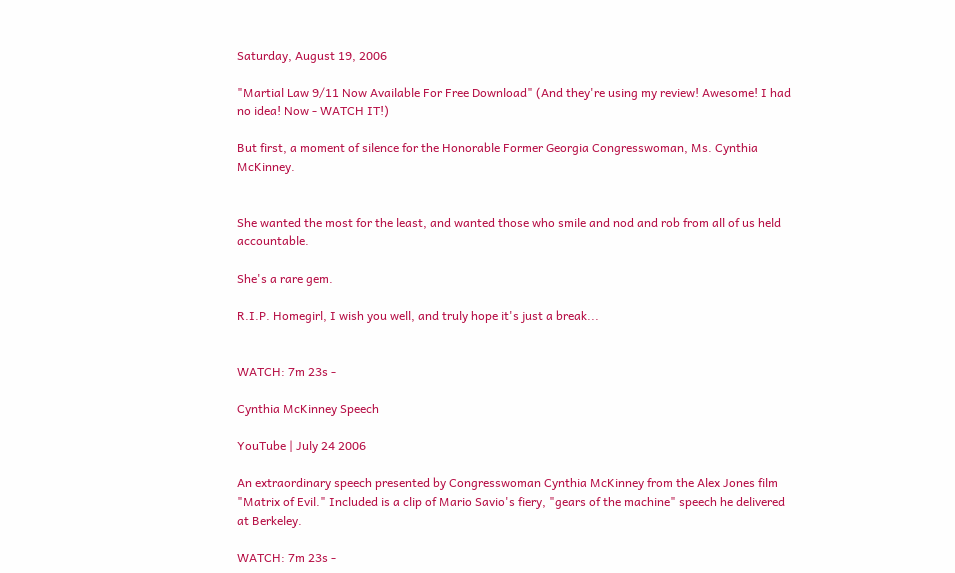Saturday, August 19, 2006

"Martial Law 9/11 Now Available For Free Download" (And they're using my review! Awesome! I had no idea! Now - WATCH IT!)

But first, a moment of silence for the Honorable Former Georgia Congresswoman, Ms. Cynthia McKinney.


She wanted the most for the least, and wanted those who smile and nod and rob from all of us held accountable.

She's a rare gem.

R.I.P. Homegirl, I wish you well, and truly hope it's just a break...


WATCH: 7m 23s -

Cynthia McKinney Speech

YouTube | July 24 2006

An extraordinary speech presented by Congresswoman Cynthia McKinney from the Alex Jones film "Matrix of Evil." Included is a clip of Mario Savio's fiery, "gears of the machine" speech he delivered at Berkeley.

WATCH: 7m 23s -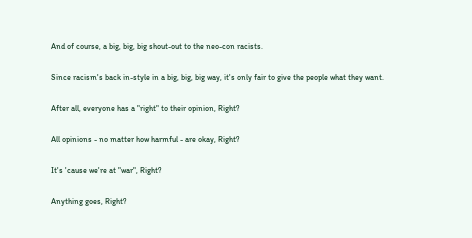And of course, a big, big, big shout-out to the neo-con racists.

Since racism's back in-style in a big, big, big way, it's only fair to give the people what they want.

After all, everyone has a "right" to their opinion, Right?

All opinions - no matter how harmful - are okay, Right?

It's 'cause we're at "war", Right?

Anything goes, Right?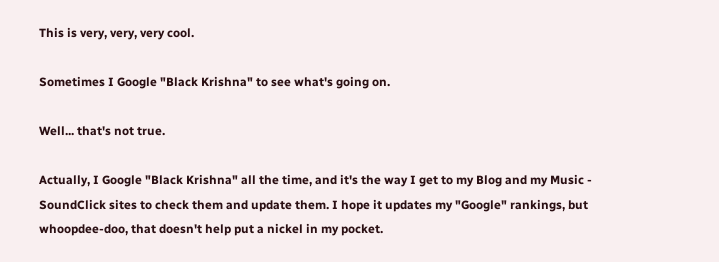This is very, very, very cool.

Sometimes I Google "Black Krishna" to see what's going on.

Well... that's not true.

Actually, I Google "Black Krishna" all the time, and it's the way I get to my Blog and my Music - SoundClick sites to check them and update them. I hope it updates my "Google" rankings, but whoopdee-doo, that doesn't help put a nickel in my pocket.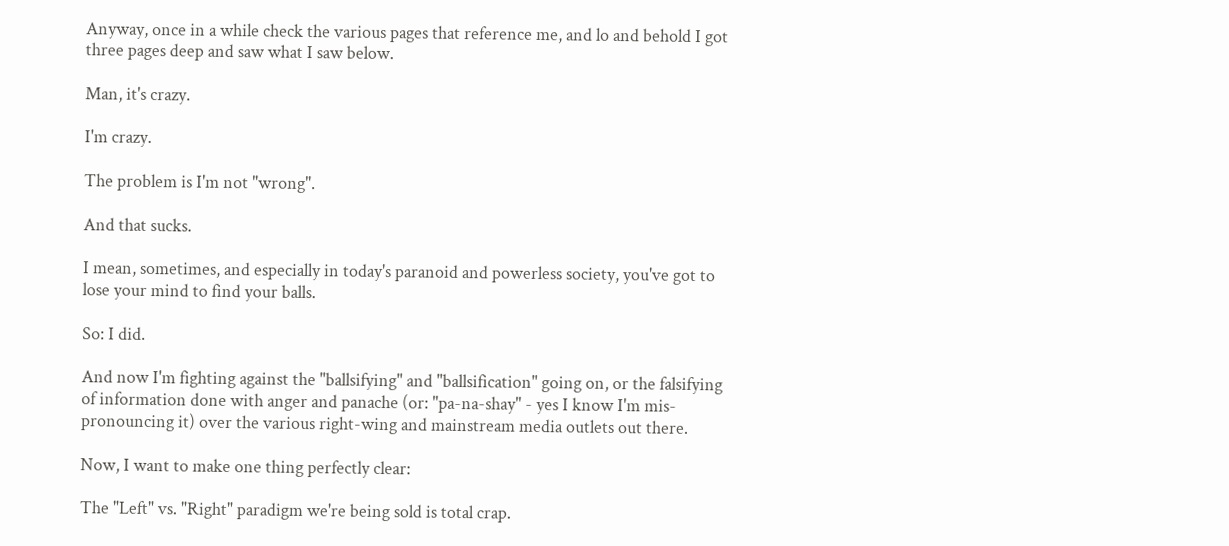Anyway, once in a while check the various pages that reference me, and lo and behold I got three pages deep and saw what I saw below.

Man, it's crazy.

I'm crazy.

The problem is I'm not "wrong".

And that sucks.

I mean, sometimes, and especially in today's paranoid and powerless society, you've got to lose your mind to find your balls.

So: I did.

And now I'm fighting against the "ballsifying" and "ballsification" going on, or the falsifying of information done with anger and panache (or: "pa-na-shay" - yes I know I'm mis-pronouncing it) over the various right-wing and mainstream media outlets out there.

Now, I want to make one thing perfectly clear:

The "Left" vs. "Right" paradigm we're being sold is total crap.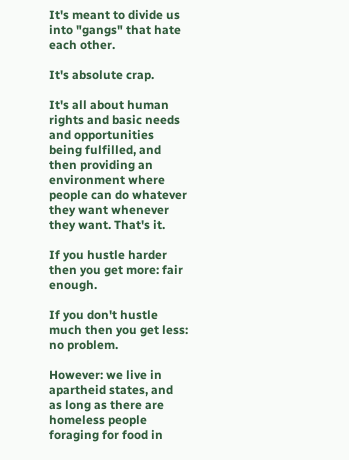It's meant to divide us into "gangs" that hate each other.

It's absolute crap.

It's all about human rights and basic needs and opportunities being fulfilled, and then providing an environment where people can do whatever they want whenever they want. That's it.

If you hustle harder then you get more: fair enough.

If you don't hustle much then you get less: no problem.

However: we live in apartheid states, and as long as there are homeless people foraging for food in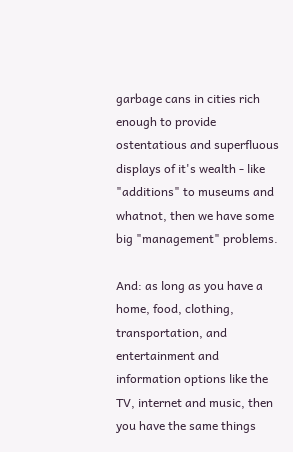garbage cans in cities rich enough to provide ostentatious and superfluous displays of it's wealth - like "additions" to museums and whatnot, then we have some big "management" problems.

And: as long as you have a home, food, clothing, transportation, and entertainment and information options like the TV, internet and music, then you have the same things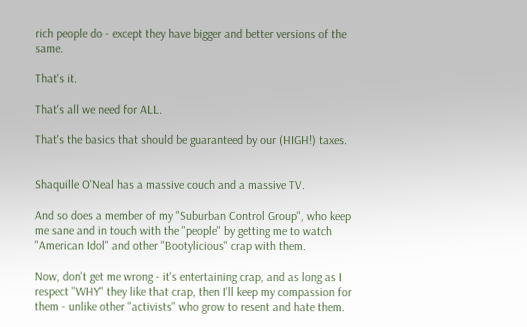rich people do - except they have bigger and better versions of the same.

That's it.

That's all we need for ALL.

That's the basics that should be guaranteed by our (HIGH!) taxes.


Shaquille O'Neal has a massive couch and a massive TV.

And so does a member of my "Suburban Control Group", who keep me sane and in touch with the "people" by getting me to watch "American Idol" and other "Bootylicious" crap with them.

Now, don't get me wrong - it's entertaining crap, and as long as I respect "WHY" they like that crap, then I'll keep my compassion for them - unlike other "activists" who grow to resent and hate them.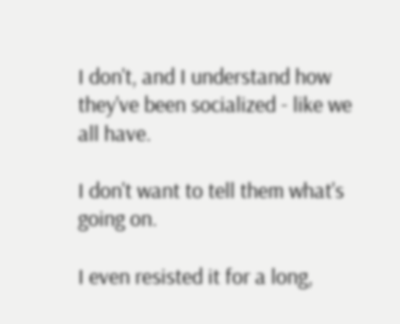I don't, and I understand how they've been socialized - like we all have.

I don't want to tell them what's going on.

I even resisted it for a long,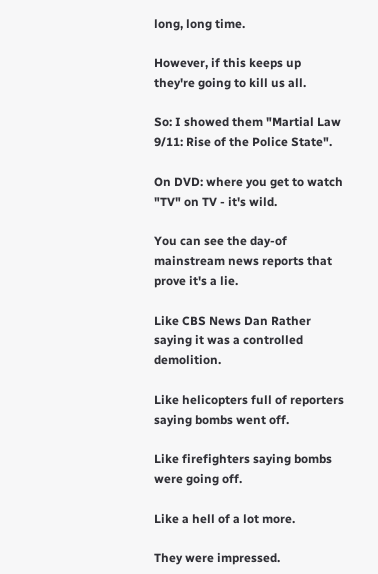long, long time.

However, if this keeps up they're going to kill us all.

So: I showed them "Martial Law 9/11: Rise of the Police State".

On DVD: where you get to watch "TV" on TV - it's wild.

You can see the day-of mainstream news reports that prove it's a lie.

Like CBS News Dan Rather saying it was a controlled demolition.

Like helicopters full of reporters saying bombs went off.

Like firefighters saying bombs were going off.

Like a hell of a lot more.

They were impressed.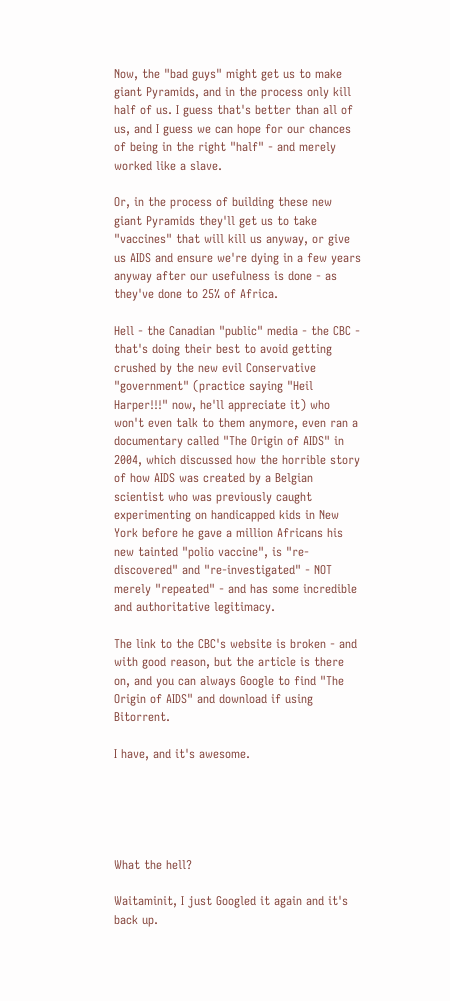Now, the "bad guys" might get us to make giant Pyramids, and in the process only kill half of us. I guess that's better than all of us, and I guess we can hope for our chances of being in the right "half" - and merely worked like a slave.

Or, in the process of building these new giant Pyramids they'll get us to take "vaccines" that will kill us anyway, or give us AIDS and ensure we're dying in a few years anyway after our usefulness is done - as they've done to 25% of Africa.

Hell - the Canadian "public" media - the CBC - that's doing their best to avoid getting crushed by the new evil Conservative "government" (practice saying "Heil Harper!!!" now, he'll appreciate it) who won't even talk to them anymore, even ran a documentary called "The Origin of AIDS" in 2004, which discussed how the horrible story of how AIDS was created by a Belgian scientist who was previously caught experimenting on handicapped kids in New York before he gave a million Africans his new tainted "polio vaccine", is "re-discovered" and "re-investigated" - NOT merely "repeated" - and has some incredible and authoritative legitimacy.

The link to the CBC's website is broken - and with good reason, but the article is there on, and you can always Google to find "The Origin of AIDS" and download if using Bitorrent.

I have, and it's awesome.





What the hell?

Waitaminit, I just Googled it again and it's back up.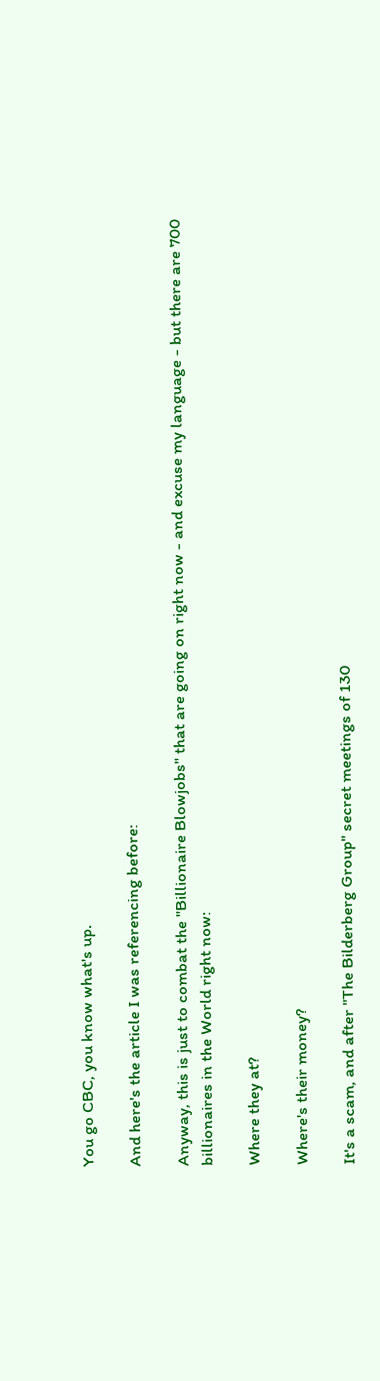You go CBC, you know what's up.

And here's the article I was referencing before:

Anyway, this is just to combat the "Billionaire Blowjobs" that are going on right now - and excuse my language - but there are 700 billionaires in the World right now:

Where they at?

Where's their money?

It's a scam, and after "The Bilderberg Group" secret meetings of 130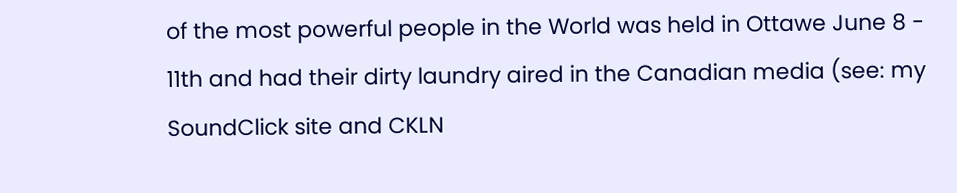of the most powerful people in the World was held in Ottawe June 8 - 11th and had their dirty laundry aired in the Canadian media (see: my SoundClick site and CKLN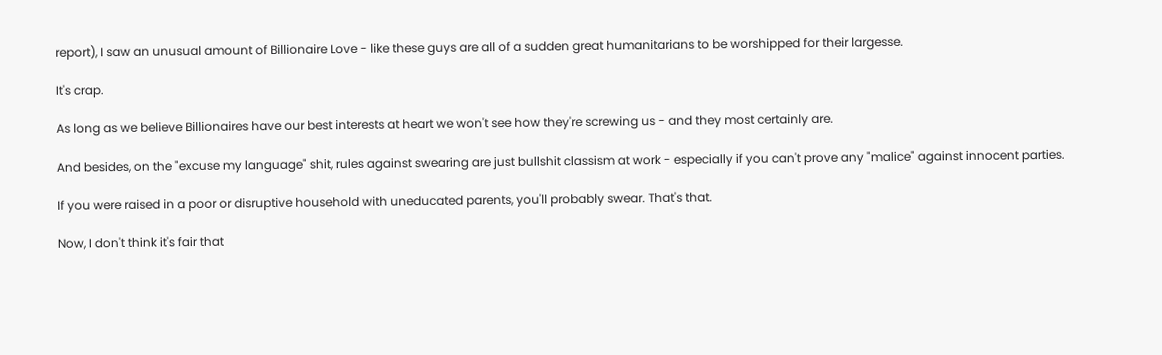report), I saw an unusual amount of Billionaire Love - like these guys are all of a sudden great humanitarians to be worshipped for their largesse.

It's crap.

As long as we believe Billionaires have our best interests at heart we won't see how they're screwing us - and they most certainly are.

And besides, on the "excuse my language" shit, rules against swearing are just bullshit classism at work - especially if you can't prove any "malice" against innocent parties.

If you were raised in a poor or disruptive household with uneducated parents, you'll probably swear. That's that.

Now, I don't think it's fair that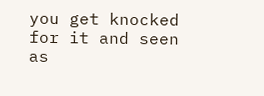you get knocked for it and seen as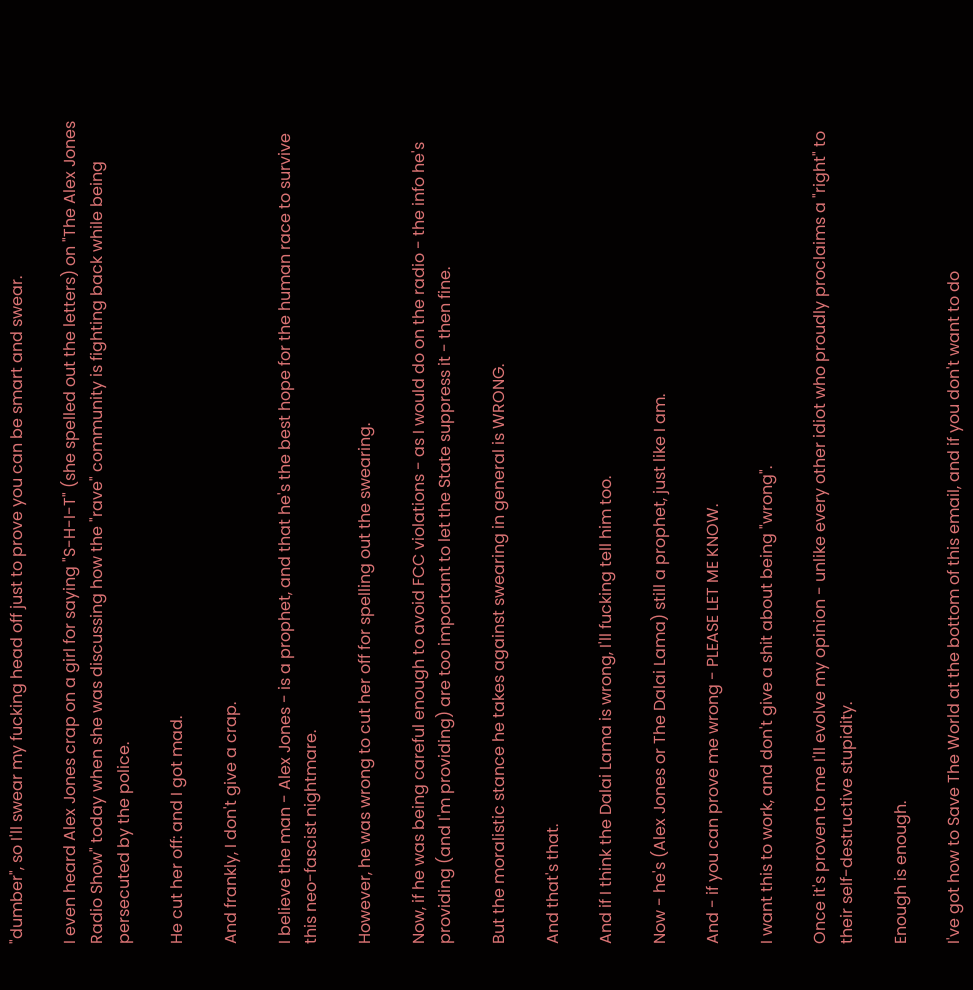"dumber", so I'll swear my fucking head off just to prove you can be smart and swear.

I even heard Alex Jones crap on a girl for saying "S-H-I-T" (she spelled out the letters) on "The Alex Jones Radio Show" today when she was discussing how the "rave" community is fighting back while being persecuted by the police.

He cut her off: and I got mad.

And frankly, I don't give a crap.

I believe the man - Alex Jones - is a prophet, and that he's the best hope for the human race to survive this neo-fascist nightmare.

However, he was wrong to cut her off for spelling out the swearing.

Now, if he was being careful enough to avoid FCC violations - as I would do on the radio - the info he's providing (and I'm providing) are too important to let the State suppress it - then fine.

But the moralistic stance he takes against swearing in general is WRONG.

And that's that.

And if I think the Dalai Lama is wrong, I'll fucking tell him too.

Now - he's (Alex Jones or The Dalai Lama) still a prophet, just like I am.

And - if you can prove me wrong - PLEASE LET ME KNOW.

I want this to work, and don't give a shit about being "wrong".

Once it's proven to me I'll evolve my opinion - unlike every other idiot who proudly proclaims a "right" to their self-destructive stupidity.

Enough is enough.

I've got how to Save The World at the bottom of this email, and if you don't want to do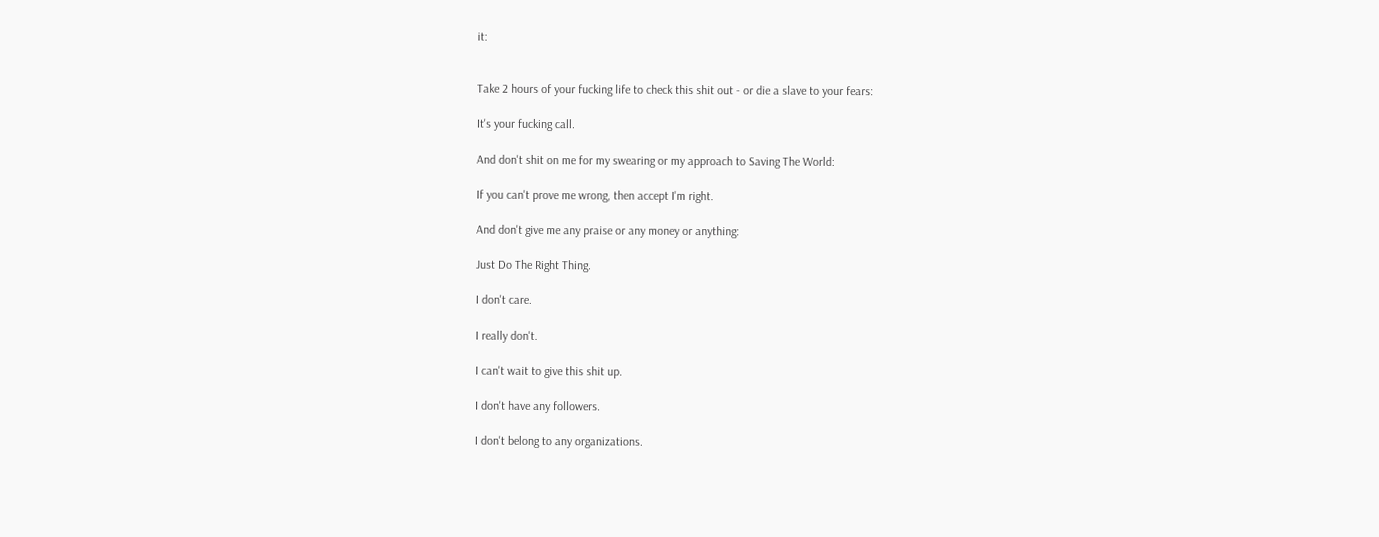it:


Take 2 hours of your fucking life to check this shit out - or die a slave to your fears:

It's your fucking call.

And don't shit on me for my swearing or my approach to Saving The World:

If you can't prove me wrong, then accept I'm right.

And don't give me any praise or any money or anything:

Just Do The Right Thing.

I don't care.

I really don't.

I can't wait to give this shit up.

I don't have any followers.

I don't belong to any organizations.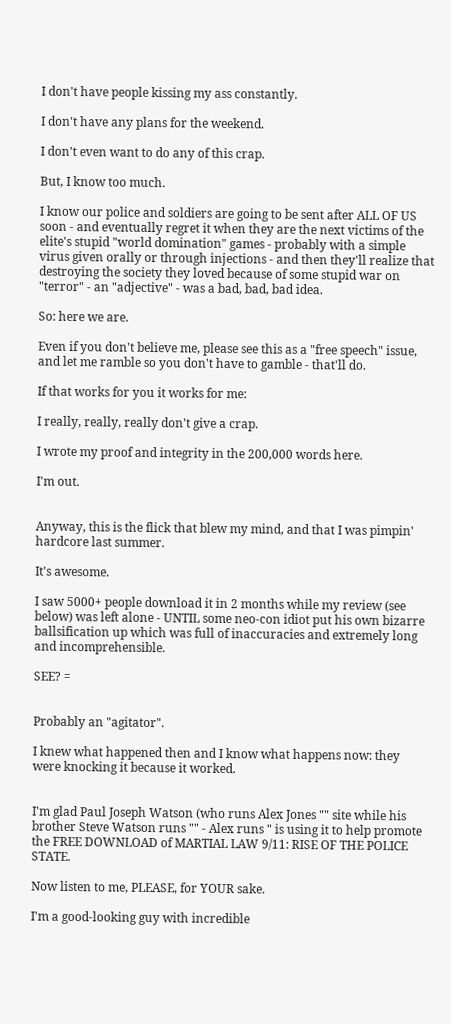I don't have people kissing my ass constantly.

I don't have any plans for the weekend.

I don't even want to do any of this crap.

But, I know too much.

I know our police and soldiers are going to be sent after ALL OF US soon - and eventually regret it when they are the next victims of the elite's stupid "world domination" games - probably with a simple virus given orally or through injections - and then they'll realize that destroying the society they loved because of some stupid war on "terror" - an "adjective" - was a bad, bad, bad idea.

So: here we are.

Even if you don't believe me, please see this as a "free speech" issue, and let me ramble so you don't have to gamble - that'll do.

If that works for you it works for me:

I really, really, really don't give a crap.

I wrote my proof and integrity in the 200,000 words here.

I'm out.


Anyway, this is the flick that blew my mind, and that I was pimpin' hardcore last summer.

It's awesome.

I saw 5000+ people download it in 2 months while my review (see below) was left alone - UNTIL some neo-con idiot put his own bizarre ballsification up which was full of inaccuracies and extremely long and incomprehensible.

SEE? =


Probably an "agitator".

I knew what happened then and I know what happens now: they were knocking it because it worked.


I'm glad Paul Joseph Watson (who runs Alex Jones "" site while his brother Steve Watson runs "" - Alex runs " is using it to help promote the FREE DOWNLOAD of MARTIAL LAW 9/11: RISE OF THE POLICE STATE.

Now listen to me, PLEASE, for YOUR sake.

I'm a good-looking guy with incredible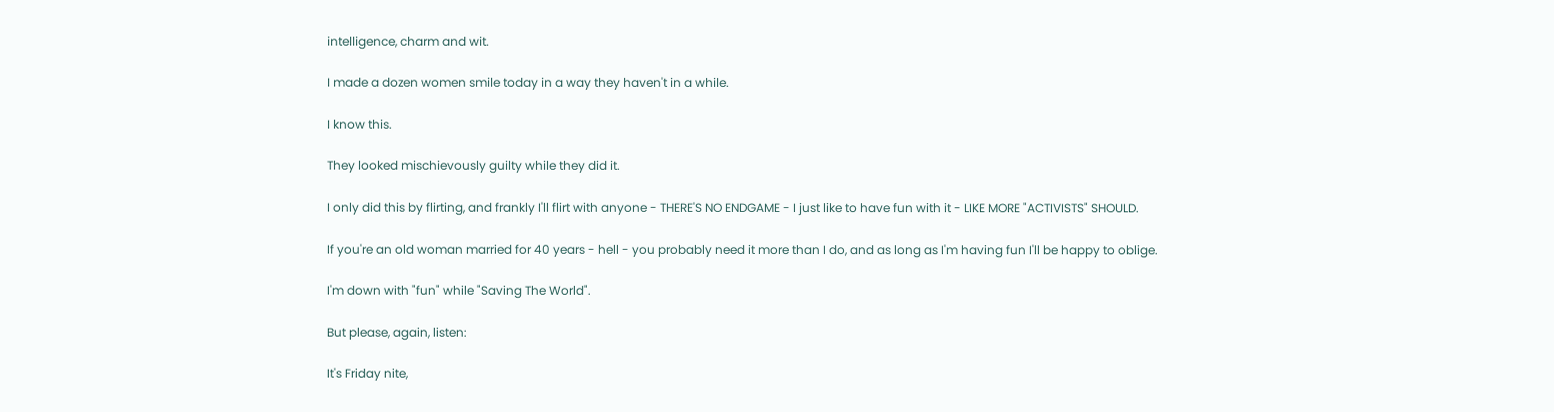intelligence, charm and wit.

I made a dozen women smile today in a way they haven't in a while.

I know this.

They looked mischievously guilty while they did it.

I only did this by flirting, and frankly I'll flirt with anyone - THERE'S NO ENDGAME - I just like to have fun with it - LIKE MORE "ACTIVISTS" SHOULD.

If you're an old woman married for 40 years - hell - you probably need it more than I do, and as long as I'm having fun I'll be happy to oblige.

I'm down with "fun" while "Saving The World".

But please, again, listen:

It's Friday nite,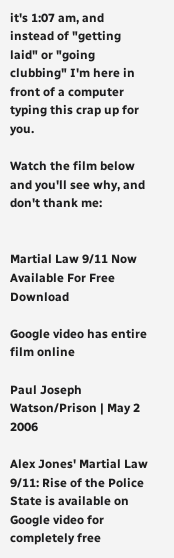it's 1:07 am, and instead of "getting laid" or "going clubbing" I'm here in front of a computer typing this crap up for you.

Watch the film below and you'll see why, and don't thank me:


Martial Law 9/11 Now Available For Free Download

Google video has entire film online

Paul Joseph Watson/Prison | May 2 2006

Alex Jones' Martial Law 9/11: Rise of the Police State is available on Google video for completely free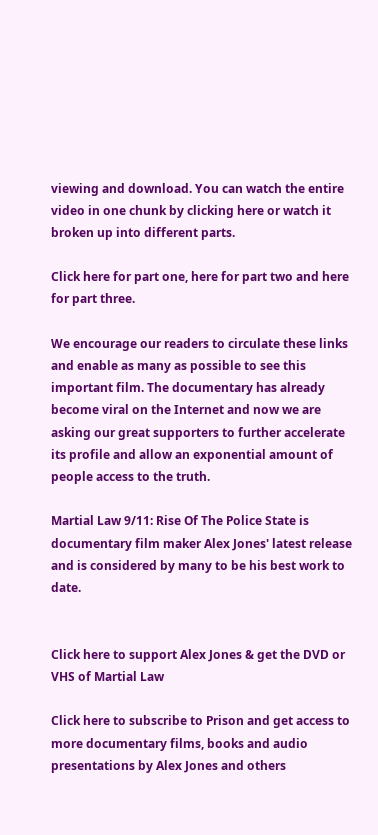viewing and download. You can watch the entire video in one chunk by clicking here or watch it broken up into different parts.

Click here for part one, here for part two and here for part three.

We encourage our readers to circulate these links and enable as many as possible to see this important film. The documentary has already become viral on the Internet and now we are asking our great supporters to further accelerate its profile and allow an exponential amount of people access to the truth.

Martial Law 9/11: Rise Of The Police State is documentary film maker Alex Jones' latest release and is considered by many to be his best work to date.


Click here to support Alex Jones & get the DVD or VHS of Martial Law

Click here to subscribe to Prison and get access to more documentary films, books and audio presentations by Alex Jones and others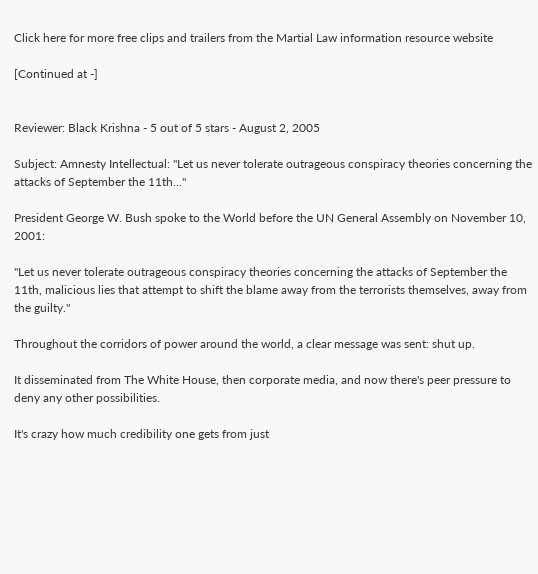Click here for more free clips and trailers from the Martial Law information resource website

[Continued at -]


Reviewer: Black Krishna - 5 out of 5 stars - August 2, 2005

Subject: Amnesty Intellectual: "Let us never tolerate outrageous conspiracy theories concerning the attacks of September the 11th..."

President George W. Bush spoke to the World before the UN General Assembly on November 10, 2001:

"Let us never tolerate outrageous conspiracy theories concerning the attacks of September the 11th, malicious lies that attempt to shift the blame away from the terrorists themselves, away from the guilty."

Throughout the corridors of power around the world, a clear message was sent: shut up.

It disseminated from The White House, then corporate media, and now there's peer pressure to deny any other possibilities.

It's crazy how much credibility one gets from just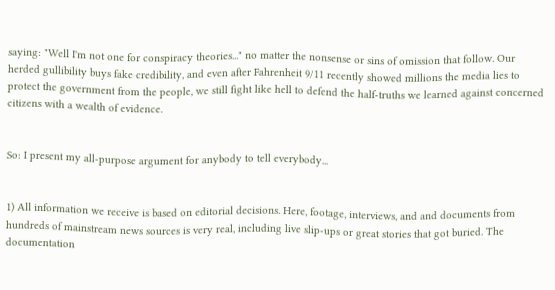saying: "Well I'm not one for conspiracy theories..." no matter the nonsense or sins of omission that follow. Our herded gullibility buys fake credibility, and even after Fahrenheit 9/11 recently showed millions the media lies to protect the government from the people, we still fight like hell to defend the half-truths we learned against concerned citizens with a wealth of evidence.


So: I present my all-purpose argument for anybody to tell everybody...


1) All information we receive is based on editorial decisions. Here, footage, interviews, and and documents from hundreds of mainstream news sources is very real, including live slip-ups or great stories that got buried. The documentation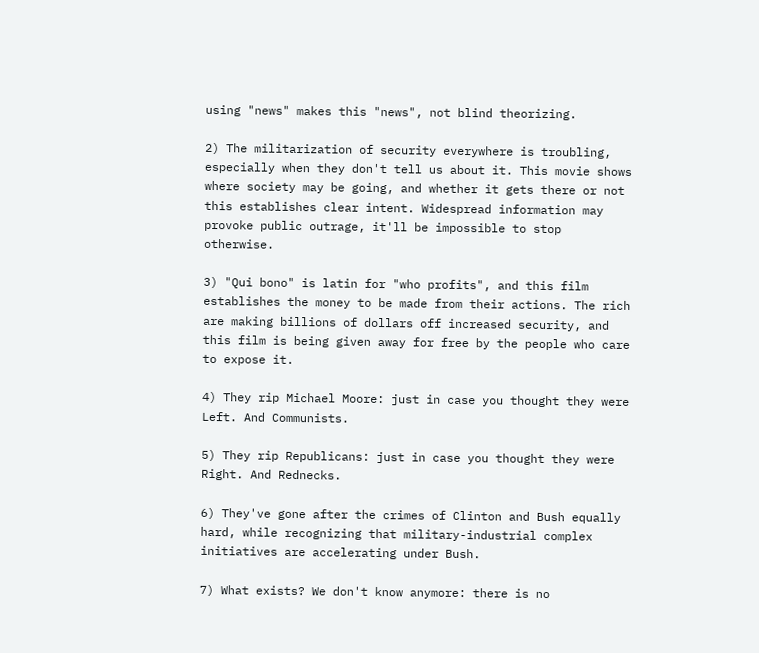using "news" makes this "news", not blind theorizing.

2) The militarization of security everywhere is troubling, especially when they don't tell us about it. This movie shows where society may be going, and whether it gets there or not this establishes clear intent. Widespread information may provoke public outrage, it'll be impossible to stop otherwise.

3) "Qui bono" is latin for "who profits", and this film establishes the money to be made from their actions. The rich are making billions of dollars off increased security, and this film is being given away for free by the people who care to expose it.

4) They rip Michael Moore: just in case you thought they were Left. And Communists.

5) They rip Republicans: just in case you thought they were Right. And Rednecks.

6) They've gone after the crimes of Clinton and Bush equally hard, while recognizing that military-industrial complex initiatives are accelerating under Bush.

7) What exists? We don't know anymore: there is no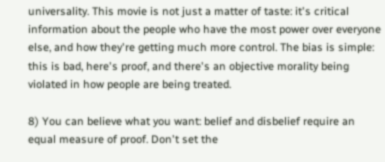universality. This movie is not just a matter of taste: it's critical information about the people who have the most power over everyone else, and how they're getting much more control. The bias is simple: this is bad, here's proof, and there's an objective morality being violated in how people are being treated.

8) You can believe what you want: belief and disbelief require an equal measure of proof. Don't set the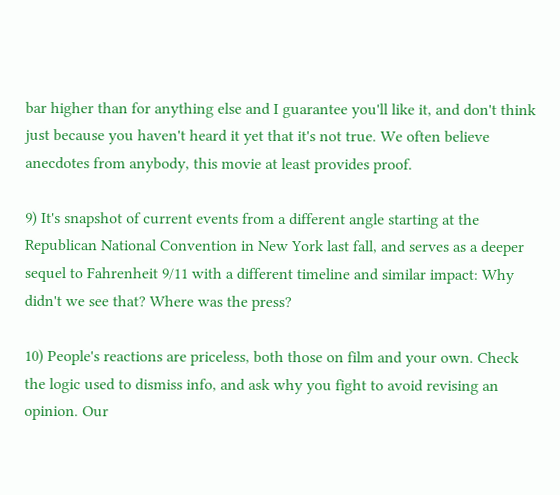bar higher than for anything else and I guarantee you'll like it, and don't think just because you haven't heard it yet that it's not true. We often believe anecdotes from anybody, this movie at least provides proof.

9) It's snapshot of current events from a different angle starting at the Republican National Convention in New York last fall, and serves as a deeper sequel to Fahrenheit 9/11 with a different timeline and similar impact: Why didn't we see that? Where was the press?

10) People's reactions are priceless, both those on film and your own. Check the logic used to dismiss info, and ask why you fight to avoid revising an opinion. Our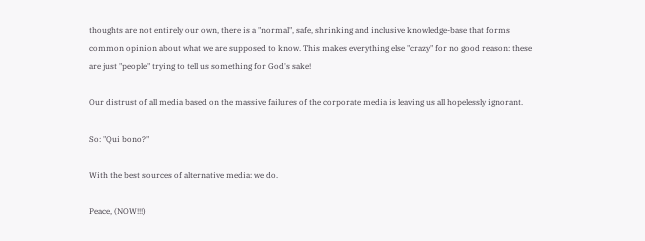thoughts are not entirely our own, there is a "normal", safe, shrinking and inclusive knowledge-base that forms common opinion about what we are supposed to know. This makes everything else "crazy" for no good reason: these are just "people" trying to tell us something for God's sake!

Our distrust of all media based on the massive failures of the corporate media is leaving us all hopelessly ignorant.

So: "Qui bono?"

With the best sources of alternative media: we do.

Peace, (NOW!!!)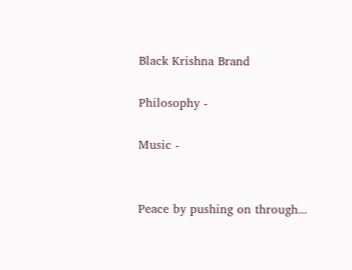Black Krishna Brand

Philosophy -

Music -


Peace by pushing on through...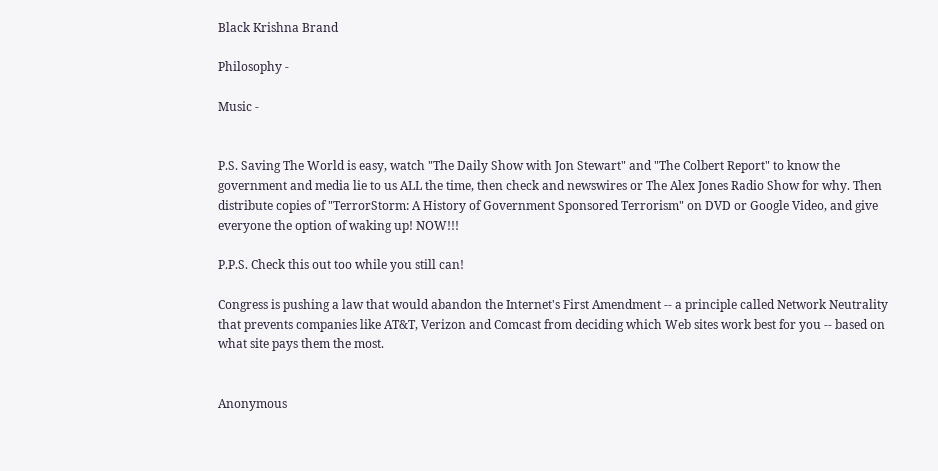Black Krishna Brand

Philosophy -

Music -


P.S. Saving The World is easy, watch "The Daily Show with Jon Stewart" and "The Colbert Report" to know the government and media lie to us ALL the time, then check and newswires or The Alex Jones Radio Show for why. Then distribute copies of "TerrorStorm: A History of Government Sponsored Terrorism" on DVD or Google Video, and give everyone the option of waking up! NOW!!!

P.P.S. Check this out too while you still can!

Congress is pushing a law that would abandon the Internet's First Amendment -- a principle called Network Neutrality that prevents companies like AT&T, Verizon and Comcast from deciding which Web sites work best for you -- based on what site pays them the most.


Anonymous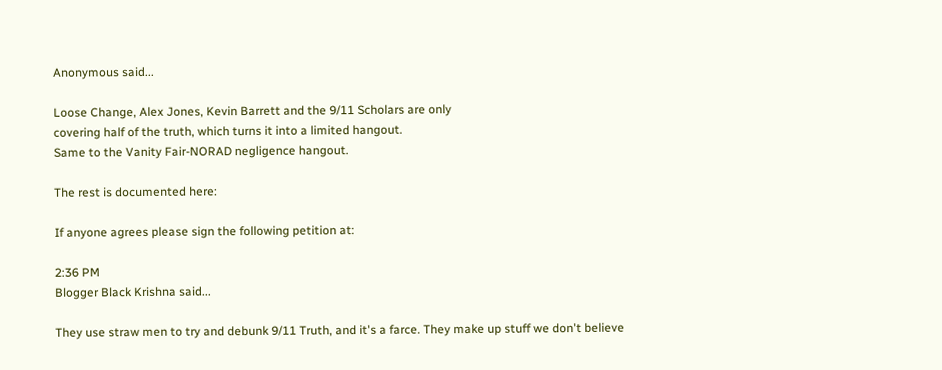Anonymous said...

Loose Change, Alex Jones, Kevin Barrett and the 9/11 Scholars are only
covering half of the truth, which turns it into a limited hangout.
Same to the Vanity Fair-NORAD negligence hangout.

The rest is documented here:

If anyone agrees please sign the following petition at:

2:36 PM
Blogger Black Krishna said...

They use straw men to try and debunk 9/11 Truth, and it's a farce. They make up stuff we don't believe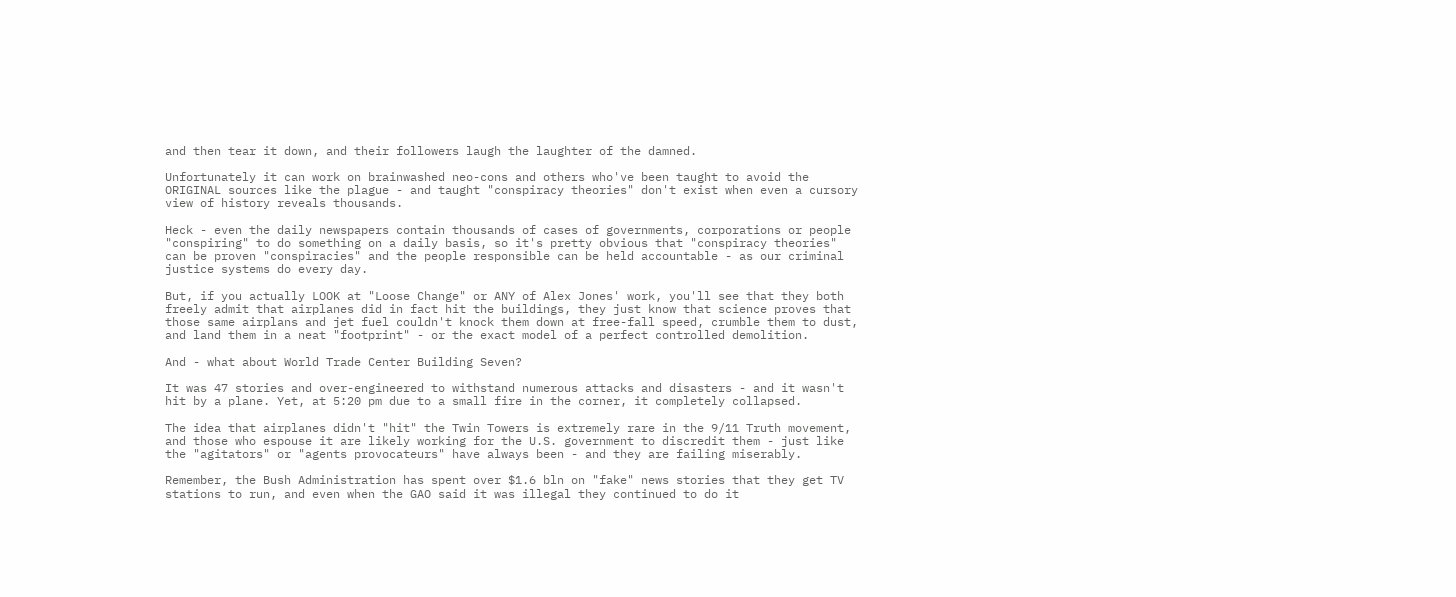and then tear it down, and their followers laugh the laughter of the damned.

Unfortunately it can work on brainwashed neo-cons and others who've been taught to avoid the ORIGINAL sources like the plague - and taught "conspiracy theories" don't exist when even a cursory view of history reveals thousands.

Heck - even the daily newspapers contain thousands of cases of governments, corporations or people "conspiring" to do something on a daily basis, so it's pretty obvious that "conspiracy theories" can be proven "conspiracies" and the people responsible can be held accountable - as our criminal justice systems do every day.

But, if you actually LOOK at "Loose Change" or ANY of Alex Jones' work, you'll see that they both freely admit that airplanes did in fact hit the buildings, they just know that science proves that those same airplans and jet fuel couldn't knock them down at free-fall speed, crumble them to dust, and land them in a neat "footprint" - or the exact model of a perfect controlled demolition.

And - what about World Trade Center Building Seven?

It was 47 stories and over-engineered to withstand numerous attacks and disasters - and it wasn't hit by a plane. Yet, at 5:20 pm due to a small fire in the corner, it completely collapsed.

The idea that airplanes didn't "hit" the Twin Towers is extremely rare in the 9/11 Truth movement, and those who espouse it are likely working for the U.S. government to discredit them - just like the "agitators" or "agents provocateurs" have always been - and they are failing miserably.

Remember, the Bush Administration has spent over $1.6 bln on "fake" news stories that they get TV stations to run, and even when the GAO said it was illegal they continued to do it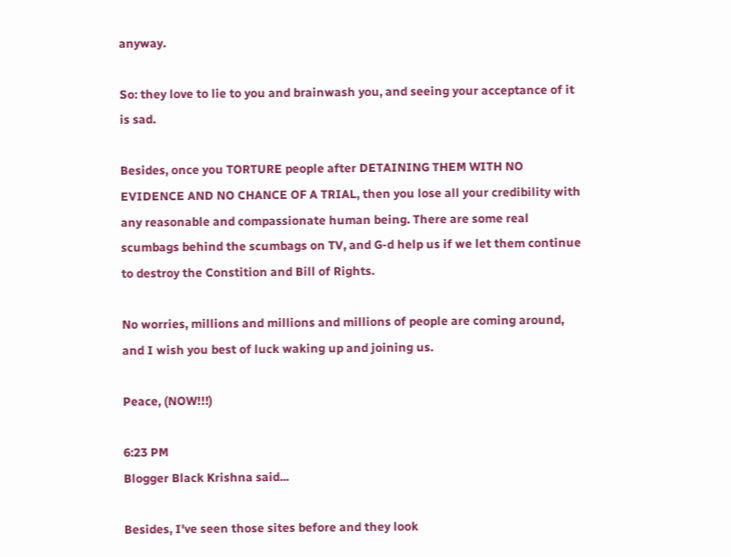anyway.

So: they love to lie to you and brainwash you, and seeing your acceptance of it is sad.

Besides, once you TORTURE people after DETAINING THEM WITH NO EVIDENCE AND NO CHANCE OF A TRIAL, then you lose all your credibility with any reasonable and compassionate human being. There are some real scumbags behind the scumbags on TV, and G-d help us if we let them continue to destroy the Constition and Bill of Rights.

No worries, millions and millions and millions of people are coming around, and I wish you best of luck waking up and joining us.

Peace, (NOW!!!)

6:23 PM
Blogger Black Krishna said...

Besides, I've seen those sites before and they look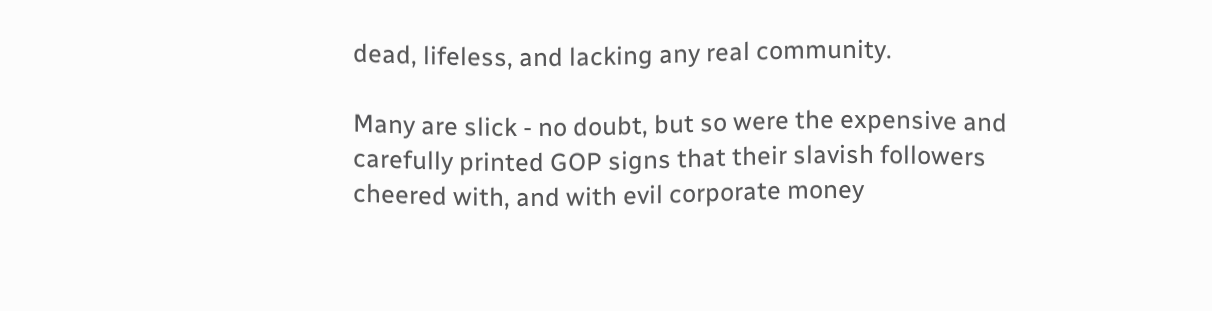dead, lifeless, and lacking any real community.

Many are slick - no doubt, but so were the expensive and carefully printed GOP signs that their slavish followers cheered with, and with evil corporate money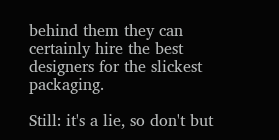behind them they can certainly hire the best designers for the slickest packaging.

Still: it's a lie, so don't but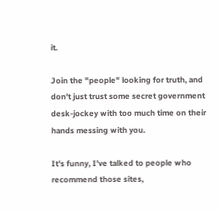it.

Join the "people" looking for truth, and don't just trust some secret government desk-jockey with too much time on their hands messing with you.

It's funny, I've talked to people who recommend those sites,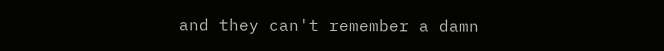and they can't remember a damn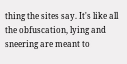thing the sites say. It's like all the obfuscation, lying and sneering are meant to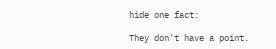hide one fact:

They don't have a point.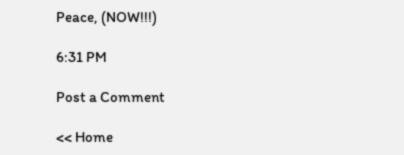Peace, (NOW!!!)

6:31 PM

Post a Comment

<< Home